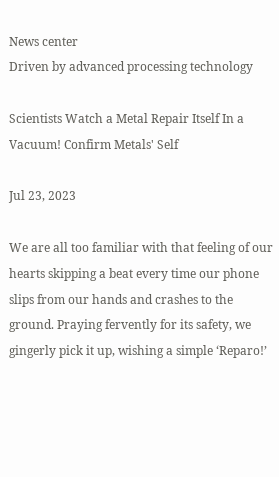News center
Driven by advanced processing technology

Scientists Watch a Metal Repair Itself In a Vacuum! Confirm Metals' Self

Jul 23, 2023

We are all too familiar with that feeling of our hearts skipping a beat every time our phone slips from our hands and crashes to the ground. Praying fervently for its safety, we gingerly pick it up, wishing a simple ‘Reparo!’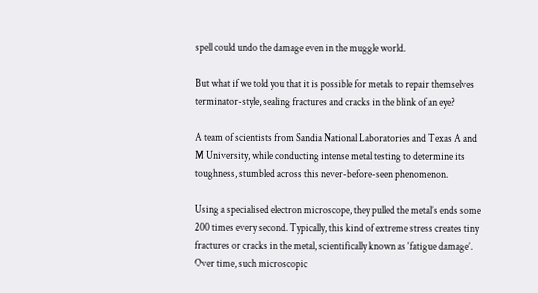spell could undo the damage even in the muggle world.

But what if we told you that it is possible for metals to repair themselves terminator-style, sealing fractures and cracks in the blink of an eye?

A team of scientists from Sandia National Laboratories and Texas A and M University, while conducting intense metal testing to determine its toughness, stumbled across this never-before-seen phenomenon.

Using a specialised electron microscope, they pulled the metal’s ends some 200 times every second. Typically, this kind of extreme stress creates tiny fractures or cracks in the metal, scientifically known as ‘fatigue damage’. Over time, such microscopic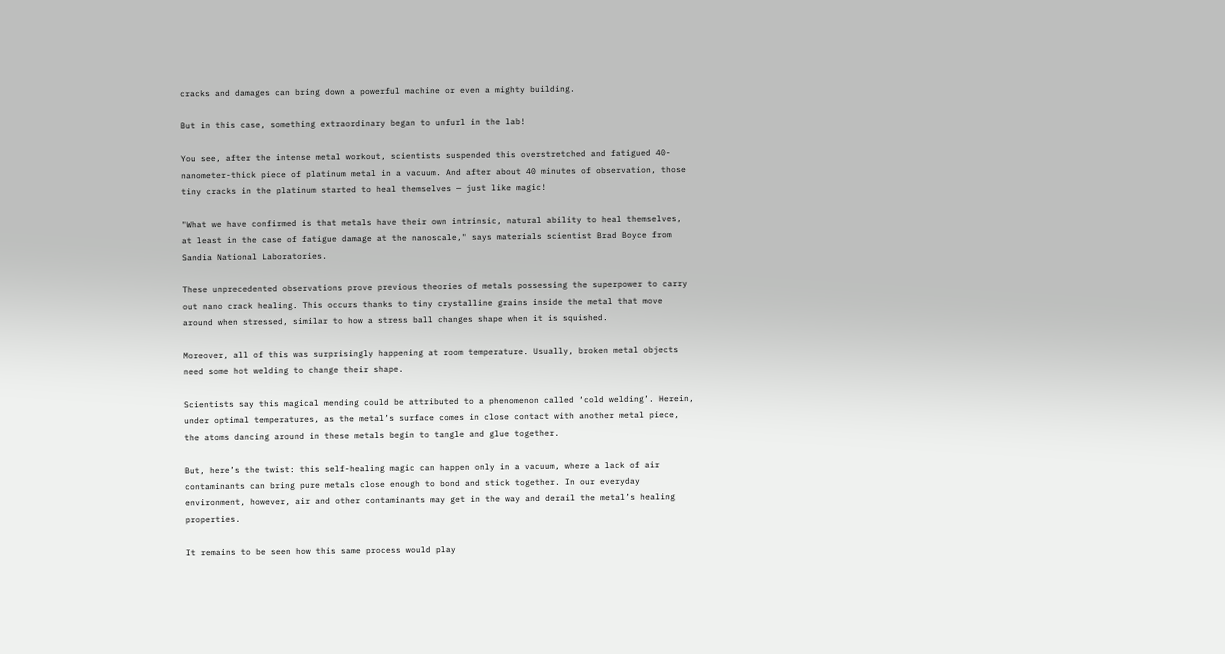cracks and damages can bring down a powerful machine or even a mighty building.

But in this case, something extraordinary began to unfurl in the lab!

You see, after the intense metal workout, scientists suspended this overstretched and fatigued 40-nanometer-thick piece of platinum metal in a vacuum. And after about 40 minutes of observation, those tiny cracks in the platinum started to heal themselves — just like magic!

"What we have confirmed is that metals have their own intrinsic, natural ability to heal themselves, at least in the case of fatigue damage at the nanoscale," says materials scientist Brad Boyce from Sandia National Laboratories.

These unprecedented observations prove previous theories of metals possessing the superpower to carry out nano crack healing. This occurs thanks to tiny crystalline grains inside the metal that move around when stressed, similar to how a stress ball changes shape when it is squished.

Moreover, all of this was surprisingly happening at room temperature. Usually, broken metal objects need some hot welding to change their shape.

Scientists say this magical mending could be attributed to a phenomenon called ‘cold welding’. Herein, under optimal temperatures, as the metal’s surface comes in close contact with another metal piece, the atoms dancing around in these metals begin to tangle and glue together.

But, here’s the twist: this self-healing magic can happen only in a vacuum, where a lack of air contaminants can bring pure metals close enough to bond and stick together. In our everyday environment, however, air and other contaminants may get in the way and derail the metal’s healing properties.

It remains to be seen how this same process would play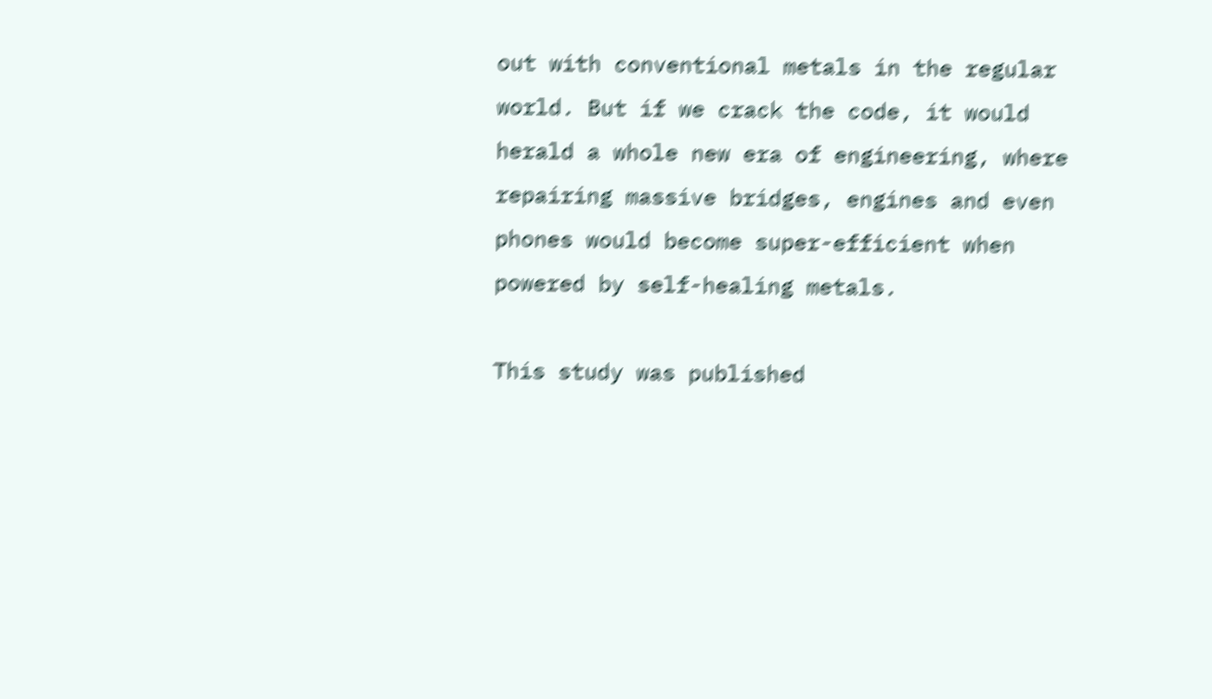out with conventional metals in the regular world. But if we crack the code, it would herald a whole new era of engineering, where repairing massive bridges, engines and even phones would become super-efficient when powered by self-healing metals.

This study was published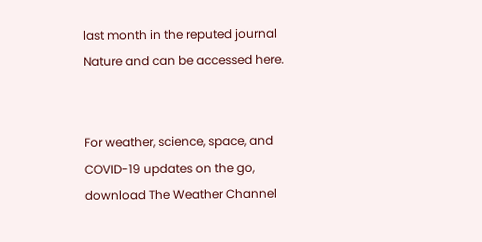last month in the reputed journal Nature and can be accessed here.


For weather, science, space, and COVID-19 updates on the go, download The Weather Channel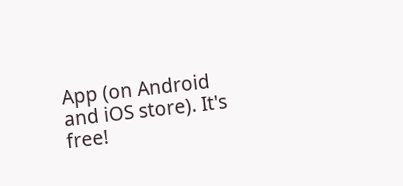App (on Android and iOS store). It's free!